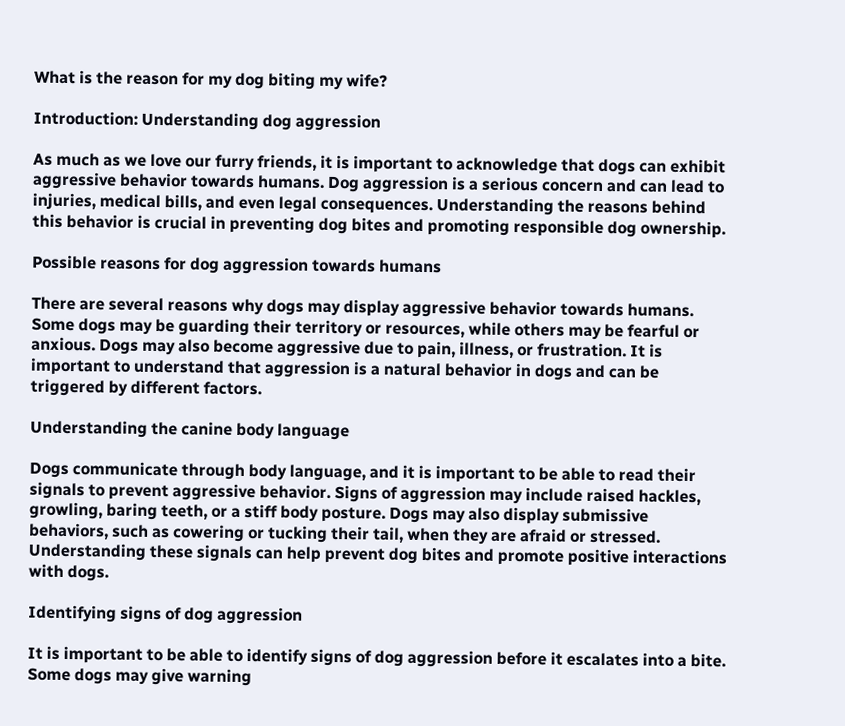What is the reason for my dog biting my wife?

Introduction: Understanding dog aggression

As much as we love our furry friends, it is important to acknowledge that dogs can exhibit aggressive behavior towards humans. Dog aggression is a serious concern and can lead to injuries, medical bills, and even legal consequences. Understanding the reasons behind this behavior is crucial in preventing dog bites and promoting responsible dog ownership.

Possible reasons for dog aggression towards humans

There are several reasons why dogs may display aggressive behavior towards humans. Some dogs may be guarding their territory or resources, while others may be fearful or anxious. Dogs may also become aggressive due to pain, illness, or frustration. It is important to understand that aggression is a natural behavior in dogs and can be triggered by different factors.

Understanding the canine body language

Dogs communicate through body language, and it is important to be able to read their signals to prevent aggressive behavior. Signs of aggression may include raised hackles, growling, baring teeth, or a stiff body posture. Dogs may also display submissive behaviors, such as cowering or tucking their tail, when they are afraid or stressed. Understanding these signals can help prevent dog bites and promote positive interactions with dogs.

Identifying signs of dog aggression

It is important to be able to identify signs of dog aggression before it escalates into a bite. Some dogs may give warning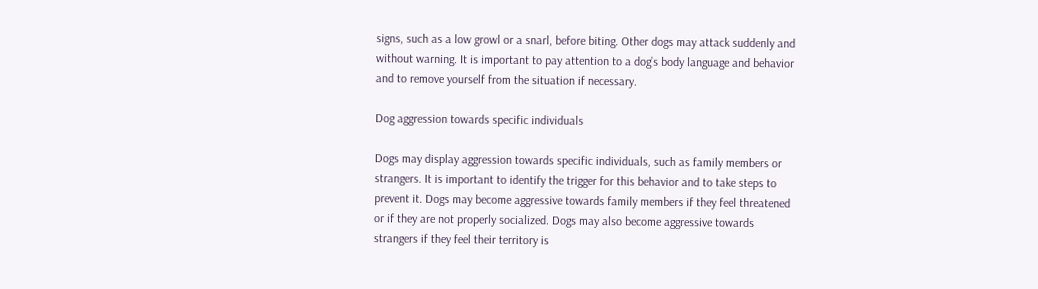signs, such as a low growl or a snarl, before biting. Other dogs may attack suddenly and without warning. It is important to pay attention to a dog’s body language and behavior and to remove yourself from the situation if necessary.

Dog aggression towards specific individuals

Dogs may display aggression towards specific individuals, such as family members or strangers. It is important to identify the trigger for this behavior and to take steps to prevent it. Dogs may become aggressive towards family members if they feel threatened or if they are not properly socialized. Dogs may also become aggressive towards strangers if they feel their territory is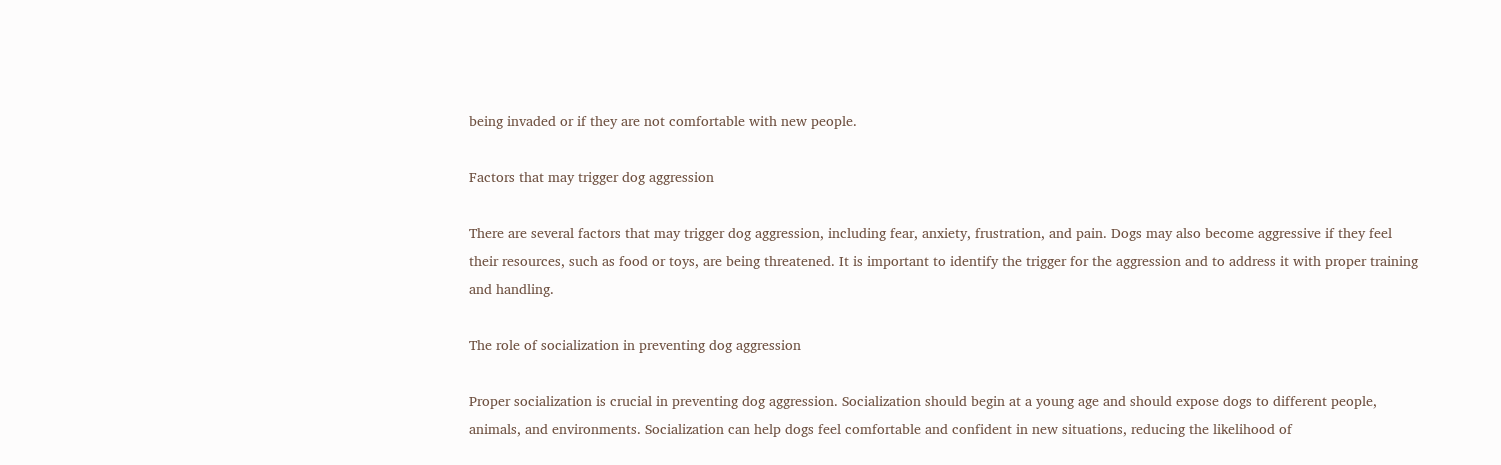being invaded or if they are not comfortable with new people.

Factors that may trigger dog aggression

There are several factors that may trigger dog aggression, including fear, anxiety, frustration, and pain. Dogs may also become aggressive if they feel their resources, such as food or toys, are being threatened. It is important to identify the trigger for the aggression and to address it with proper training and handling.

The role of socialization in preventing dog aggression

Proper socialization is crucial in preventing dog aggression. Socialization should begin at a young age and should expose dogs to different people, animals, and environments. Socialization can help dogs feel comfortable and confident in new situations, reducing the likelihood of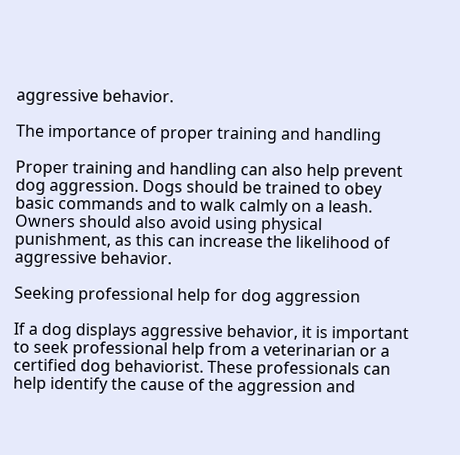aggressive behavior.

The importance of proper training and handling

Proper training and handling can also help prevent dog aggression. Dogs should be trained to obey basic commands and to walk calmly on a leash. Owners should also avoid using physical punishment, as this can increase the likelihood of aggressive behavior.

Seeking professional help for dog aggression

If a dog displays aggressive behavior, it is important to seek professional help from a veterinarian or a certified dog behaviorist. These professionals can help identify the cause of the aggression and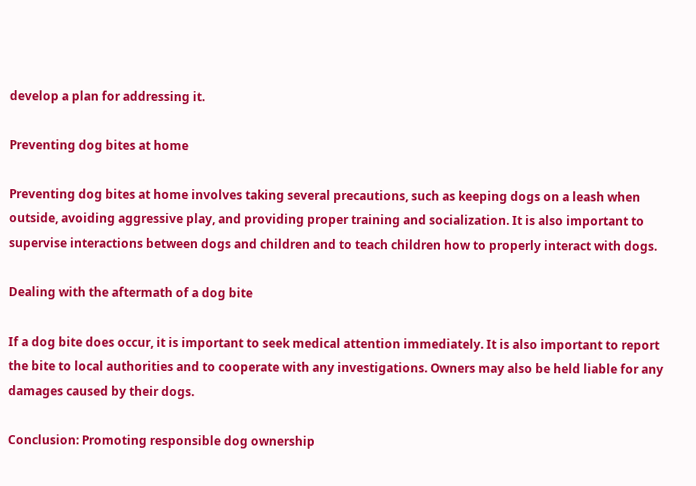develop a plan for addressing it.

Preventing dog bites at home

Preventing dog bites at home involves taking several precautions, such as keeping dogs on a leash when outside, avoiding aggressive play, and providing proper training and socialization. It is also important to supervise interactions between dogs and children and to teach children how to properly interact with dogs.

Dealing with the aftermath of a dog bite

If a dog bite does occur, it is important to seek medical attention immediately. It is also important to report the bite to local authorities and to cooperate with any investigations. Owners may also be held liable for any damages caused by their dogs.

Conclusion: Promoting responsible dog ownership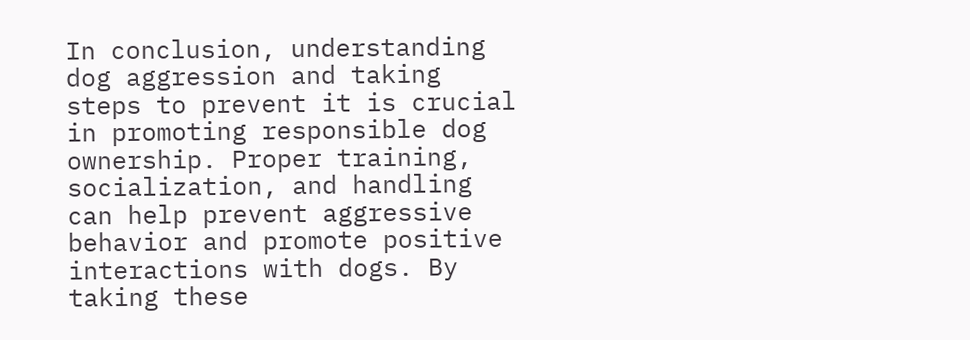In conclusion, understanding dog aggression and taking steps to prevent it is crucial in promoting responsible dog ownership. Proper training, socialization, and handling can help prevent aggressive behavior and promote positive interactions with dogs. By taking these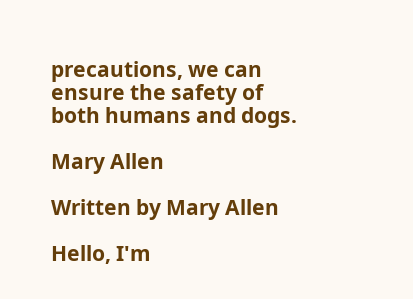precautions, we can ensure the safety of both humans and dogs.

Mary Allen

Written by Mary Allen

Hello, I'm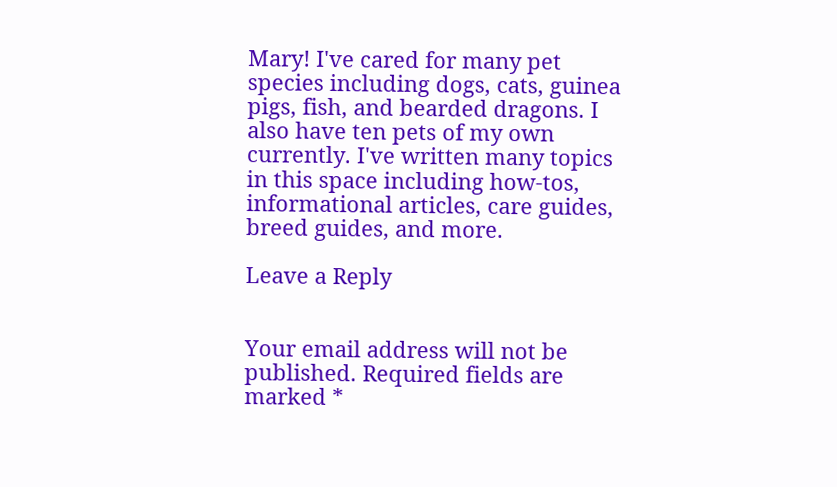Mary! I've cared for many pet species including dogs, cats, guinea pigs, fish, and bearded dragons. I also have ten pets of my own currently. I've written many topics in this space including how-tos, informational articles, care guides, breed guides, and more.

Leave a Reply


Your email address will not be published. Required fields are marked *